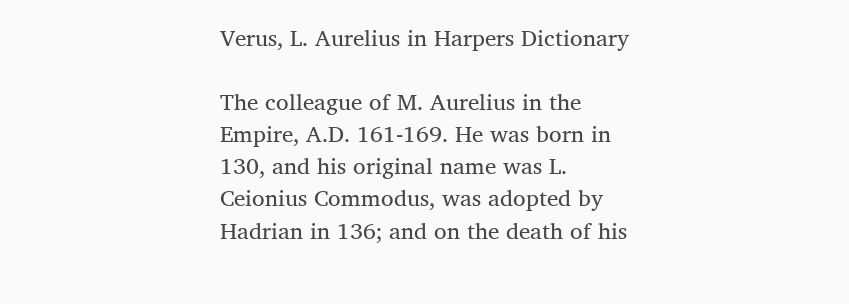Verus, L. Aurelius in Harpers Dictionary

The colleague of M. Aurelius in the Empire, A.D. 161-169. He was born in 130, and his original name was L. Ceionius Commodus, was adopted by Hadrian in 136; and on the death of his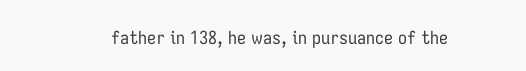father in 138, he was, in pursuance of the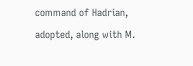command of Hadrian, adopted, along with M.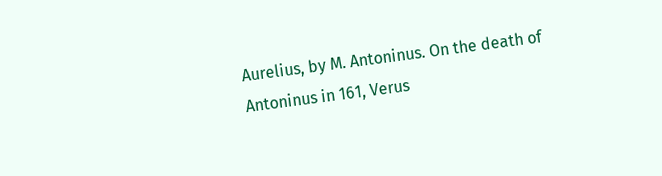Aurelius, by M. Antoninus. On the death of Antoninus in 161, Verus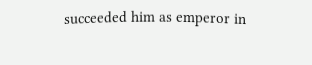succeeded him as emperor in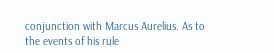conjunction with Marcus Aurelius. As to the events of his rule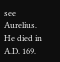see Aurelius. He died in A.D. 169.